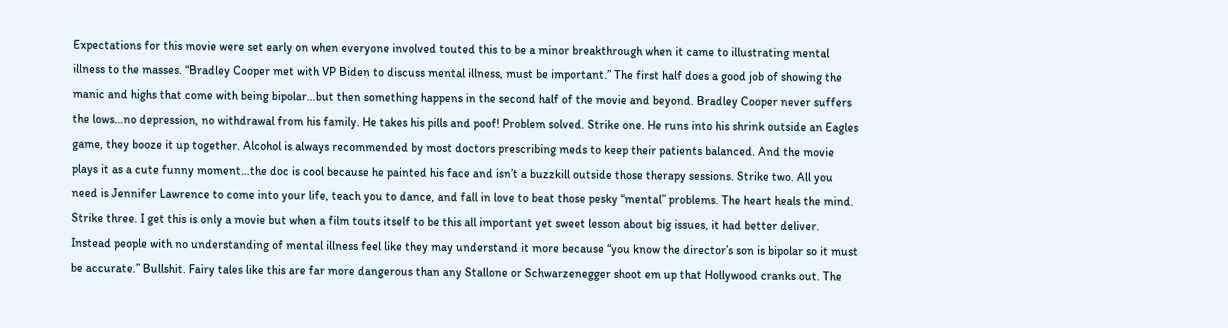Expectations for this movie were set early on when everyone involved touted this to be a minor breakthrough when it came to illustrating mental illness to the masses. “Bradley Cooper met with VP Biden to discuss mental illness, must be important.” The first half does a good job of showing the manic and highs that come with being bipolar…but then something happens in the second half of the movie and beyond. Bradley Cooper never suffers the lows…no depression, no withdrawal from his family. He takes his pills and poof! Problem solved. Strike one. He runs into his shrink outside an Eagles game, they booze it up together. Alcohol is always recommended by most doctors prescribing meds to keep their patients balanced. And the movie plays it as a cute funny moment…the doc is cool because he painted his face and isn’t a buzzkill outside those therapy sessions. Strike two. All you need is Jennifer Lawrence to come into your life, teach you to dance, and fall in love to beat those pesky “mental” problems. The heart heals the mind. Strike three. I get this is only a movie but when a film touts itself to be this all important yet sweet lesson about big issues, it had better deliver. Instead people with no understanding of mental illness feel like they may understand it more because “you know the director’s son is bipolar so it must be accurate.” Bullshit. Fairy tales like this are far more dangerous than any Stallone or Schwarzenegger shoot em up that Hollywood cranks out. The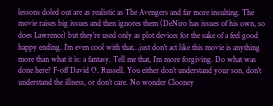lessons doled out are as realistic as The Avengers and far more insulting. The movie raises big issues and then ignores them (DeNiro has issues of his own, so does Lawrence) but they’re used only as plot devices for the sake of a feel good happy ending. I’m even cool with that…just don’t act like this movie is anything more than what it is: a fantasy. Tell me that, I’m more forgiving. Do what was done here? F-off David O. Russell. You either don’t understand your son, don’t understand the illness, or don’t care. No wonder Clooney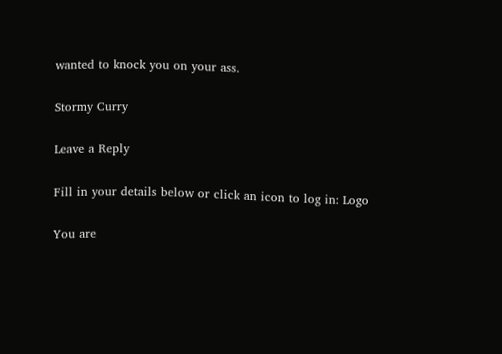wanted to knock you on your ass.

Stormy Curry

Leave a Reply

Fill in your details below or click an icon to log in: Logo

You are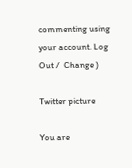commenting using your account. Log Out /  Change )

Twitter picture

You are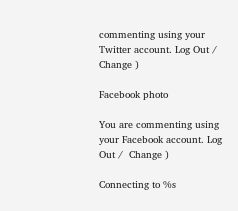commenting using your Twitter account. Log Out /  Change )

Facebook photo

You are commenting using your Facebook account. Log Out /  Change )

Connecting to %s